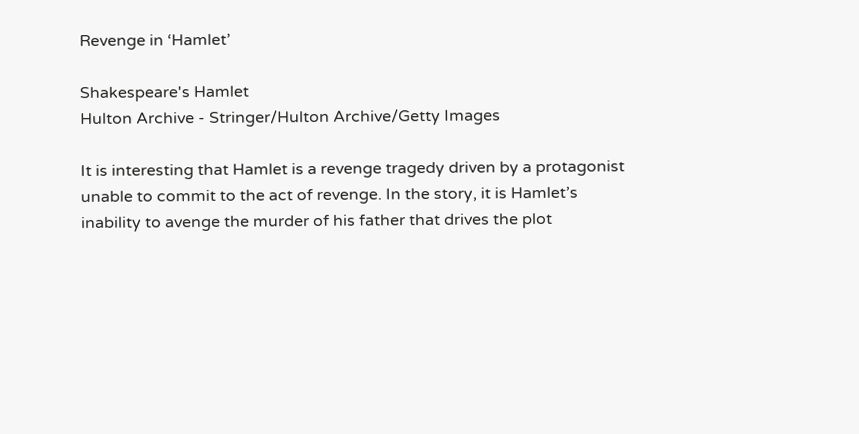Revenge in ‘Hamlet’

Shakespeare's Hamlet
Hulton Archive - Stringer/Hulton Archive/Getty Images

It is interesting that Hamlet is a revenge tragedy driven by a protagonist unable to commit to the act of revenge. In the story, it is Hamlet’s inability to avenge the murder of his father that drives the plot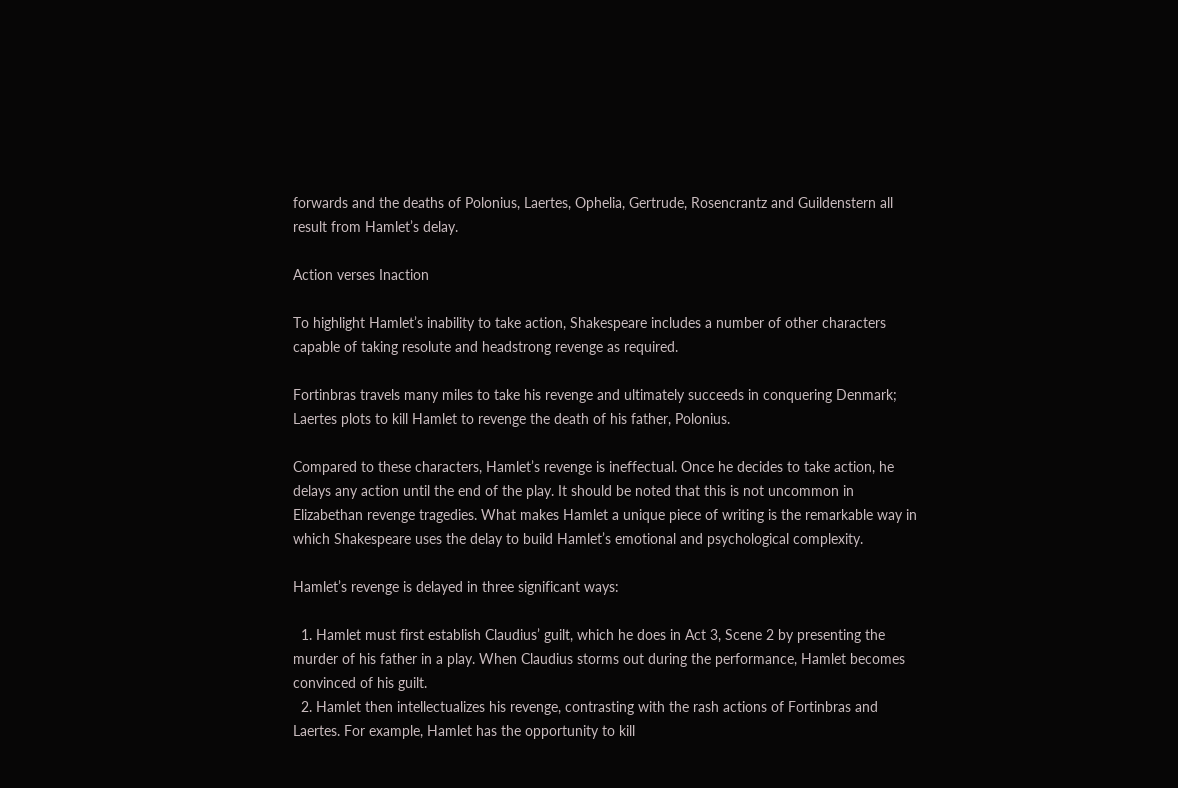forwards and the deaths of Polonius, Laertes, Ophelia, Gertrude, Rosencrantz and Guildenstern all result from Hamlet’s delay.

Action verses Inaction

To highlight Hamlet’s inability to take action, Shakespeare includes a number of other characters capable of taking resolute and headstrong revenge as required.

Fortinbras travels many miles to take his revenge and ultimately succeeds in conquering Denmark; Laertes plots to kill Hamlet to revenge the death of his father, Polonius.

Compared to these characters, Hamlet’s revenge is ineffectual. Once he decides to take action, he delays any action until the end of the play. It should be noted that this is not uncommon in Elizabethan revenge tragedies. What makes Hamlet a unique piece of writing is the remarkable way in which Shakespeare uses the delay to build Hamlet’s emotional and psychological complexity.

Hamlet’s revenge is delayed in three significant ways:

  1. Hamlet must first establish Claudius’ guilt, which he does in Act 3, Scene 2 by presenting the murder of his father in a play. When Claudius storms out during the performance, Hamlet becomes convinced of his guilt.
  2. Hamlet then intellectualizes his revenge, contrasting with the rash actions of Fortinbras and Laertes. For example, Hamlet has the opportunity to kill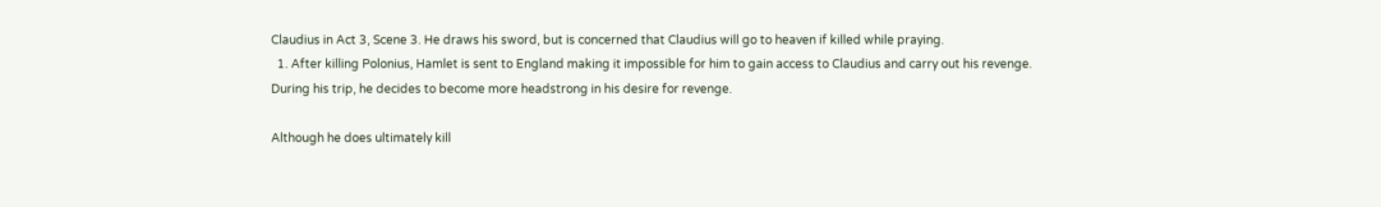Claudius in Act 3, Scene 3. He draws his sword, but is concerned that Claudius will go to heaven if killed while praying.
  1. After killing Polonius, Hamlet is sent to England making it impossible for him to gain access to Claudius and carry out his revenge. During his trip, he decides to become more headstrong in his desire for revenge.

Although he does ultimately kill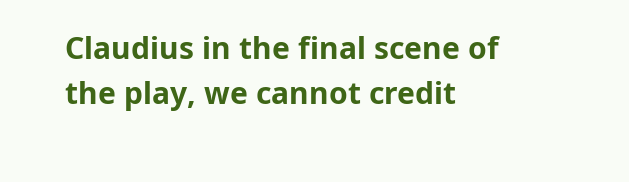Claudius in the final scene of the play, we cannot credit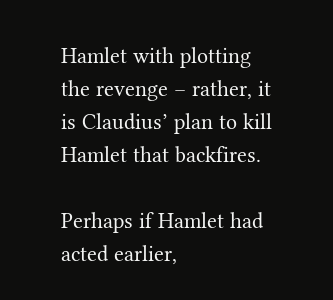Hamlet with plotting the revenge – rather, it is Claudius’ plan to kill Hamlet that backfires.

Perhaps if Hamlet had acted earlier,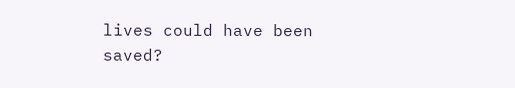lives could have been saved?